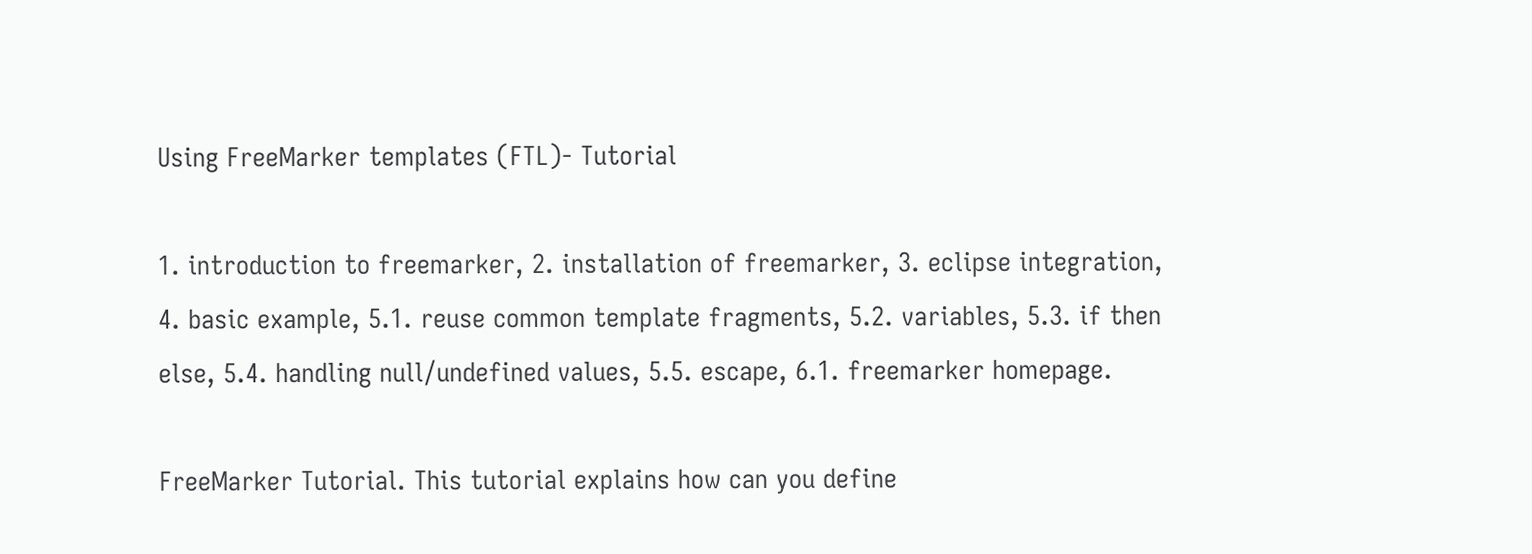Using FreeMarker templates (FTL)- Tutorial

1. introduction to freemarker, 2. installation of freemarker, 3. eclipse integration, 4. basic example, 5.1. reuse common template fragments, 5.2. variables, 5.3. if then else, 5.4. handling null/undefined values, 5.5. escape, 6.1. freemarker homepage.

FreeMarker Tutorial. This tutorial explains how can you define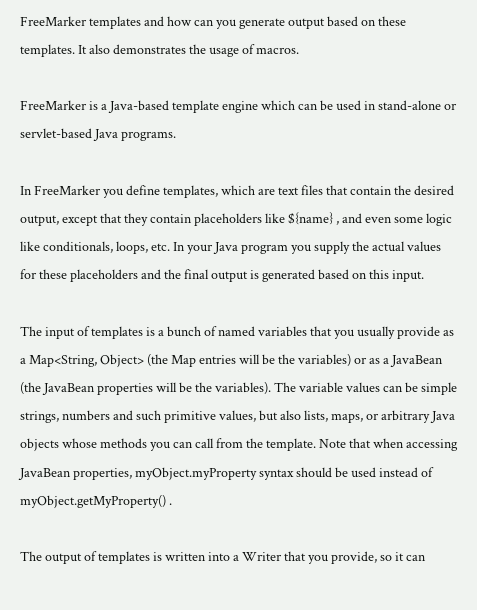FreeMarker templates and how can you generate output based on these templates. It also demonstrates the usage of macros.

FreeMarker is a Java-based template engine which can be used in stand-alone or servlet-based Java programs.

In FreeMarker you define templates, which are text files that contain the desired output, except that they contain placeholders like ${name} , and even some logic like conditionals, loops, etc. In your Java program you supply the actual values for these placeholders and the final output is generated based on this input.

The input of templates is a bunch of named variables that you usually provide as a Map<String, Object> (the Map entries will be the variables) or as a JavaBean (the JavaBean properties will be the variables). The variable values can be simple strings, numbers and such primitive values, but also lists, maps, or arbitrary Java objects whose methods you can call from the template. Note that when accessing JavaBean properties, myObject.myProperty syntax should be used instead of myObject.getMyProperty() .

The output of templates is written into a Writer that you provide, so it can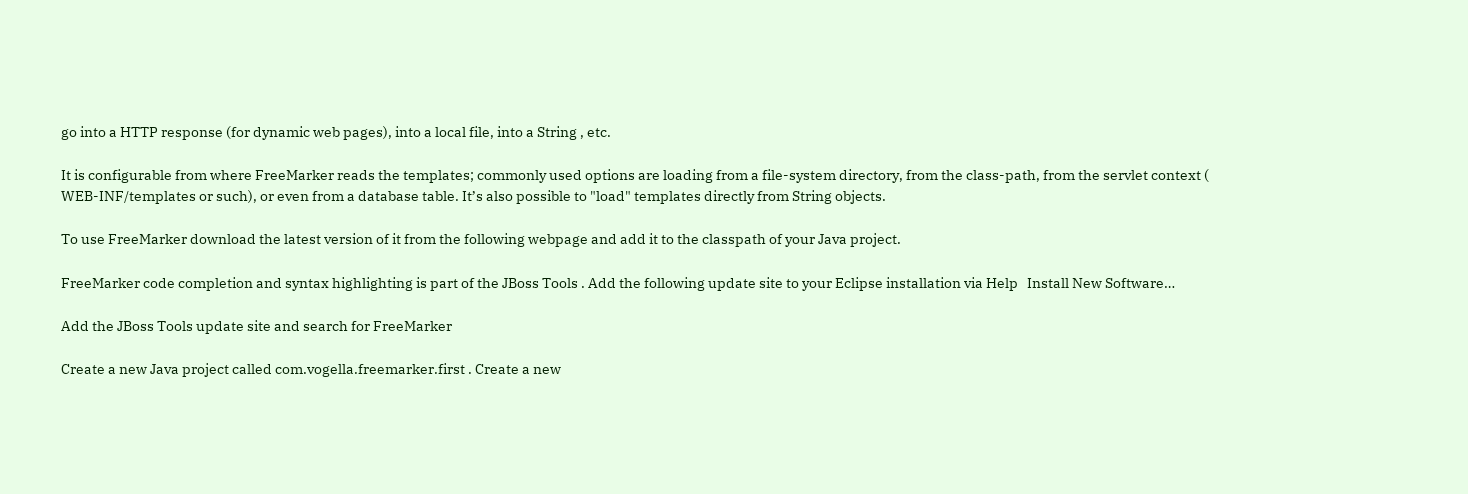go into a HTTP response (for dynamic web pages), into a local file, into a String , etc.

It is configurable from where FreeMarker reads the templates; commonly used options are loading from a file-system directory, from the class-path, from the servlet context ( WEB-INF/templates or such), or even from a database table. It’s also possible to "load" templates directly from String objects.

To use FreeMarker download the latest version of it from the following webpage and add it to the classpath of your Java project.

FreeMarker code completion and syntax highlighting is part of the JBoss Tools . Add the following update site to your Eclipse installation via Help   Install New Software…

Add the JBoss Tools update site and search for FreeMarker

Create a new Java project called com.vogella.freemarker.first . Create a new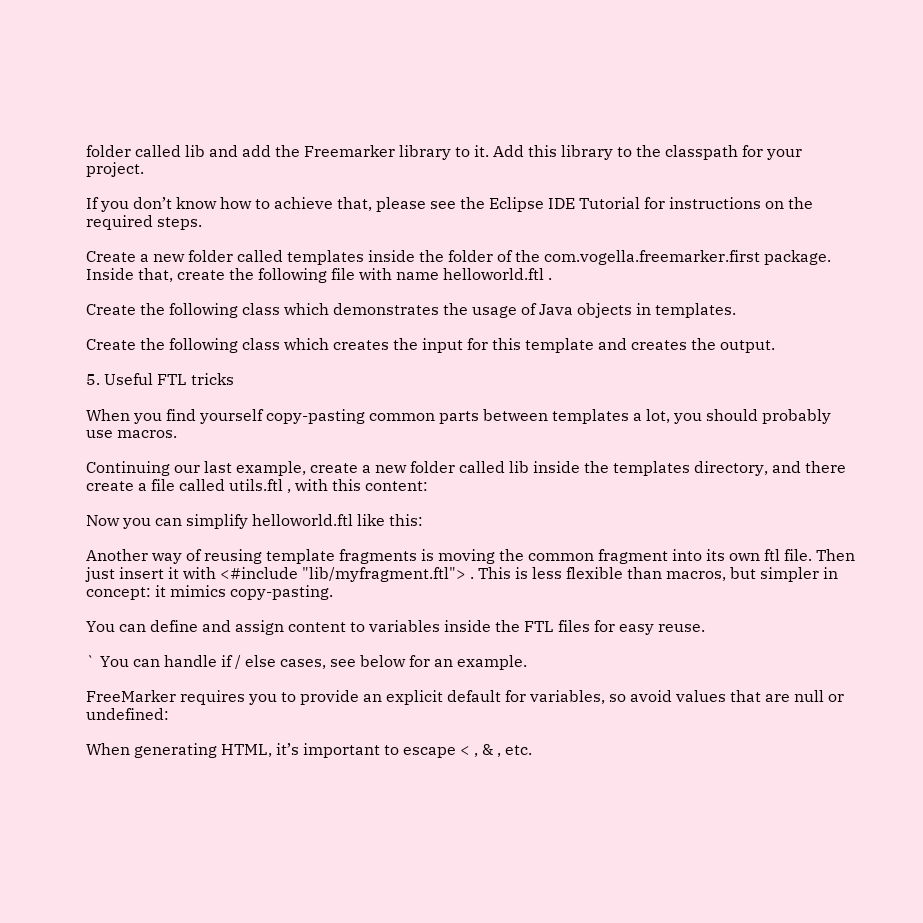folder called lib and add the Freemarker library to it. Add this library to the classpath for your project.

If you don’t know how to achieve that, please see the Eclipse IDE Tutorial for instructions on the required steps.

Create a new folder called templates inside the folder of the com.vogella.freemarker.first package. Inside that, create the following file with name helloworld.ftl .

Create the following class which demonstrates the usage of Java objects in templates.

Create the following class which creates the input for this template and creates the output.

5. Useful FTL tricks

When you find yourself copy-pasting common parts between templates a lot, you should probably use macros.

Continuing our last example, create a new folder called lib inside the templates directory, and there create a file called utils.ftl , with this content:

Now you can simplify helloworld.ftl like this:

Another way of reusing template fragments is moving the common fragment into its own ftl file. Then just insert it with <#include "lib/myfragment.ftl"> . This is less flexible than macros, but simpler in concept: it mimics copy-pasting.

You can define and assign content to variables inside the FTL files for easy reuse.

` You can handle if / else cases, see below for an example.

FreeMarker requires you to provide an explicit default for variables, so avoid values that are null or undefined:

When generating HTML, it’s important to escape < , & , etc.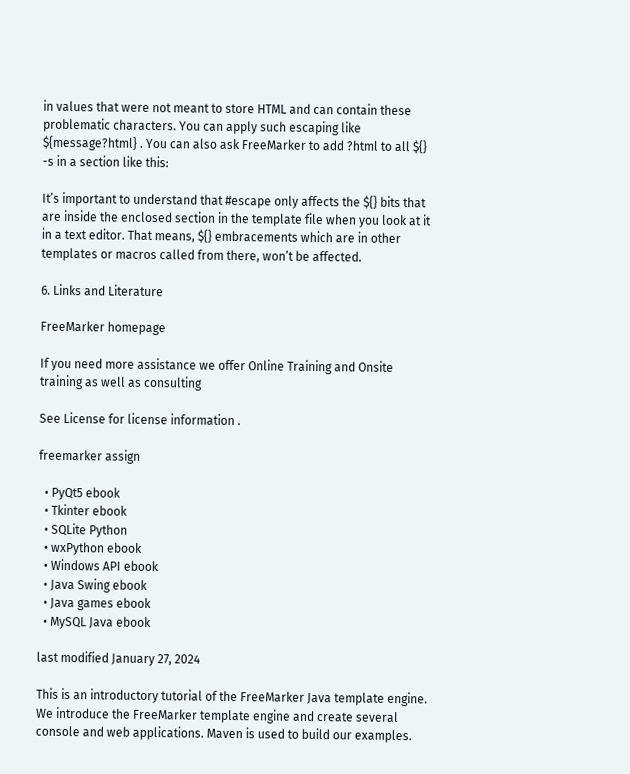in values that were not meant to store HTML and can contain these problematic characters. You can apply such escaping like ${message?html} . You can also ask FreeMarker to add ?html to all ${} -s in a section like this:

It’s important to understand that #escape only affects the ${} bits that are inside the enclosed section in the template file when you look at it in a text editor. That means, ${} embracements which are in other templates or macros called from there, won’t be affected.

6. Links and Literature

FreeMarker homepage

If you need more assistance we offer Online Training and Onsite training as well as consulting

See License for license information .

freemarker assign

  • PyQt5 ebook
  • Tkinter ebook
  • SQLite Python
  • wxPython ebook
  • Windows API ebook
  • Java Swing ebook
  • Java games ebook
  • MySQL Java ebook

last modified January 27, 2024

This is an introductory tutorial of the FreeMarker Java template engine. We introduce the FreeMarker template engine and create several console and web applications. Maven is used to build our examples.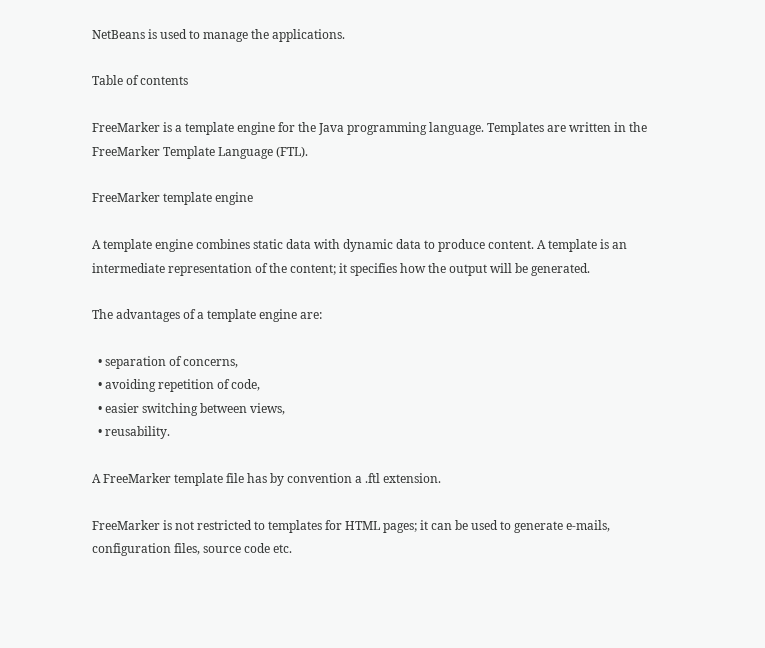NetBeans is used to manage the applications.

Table of contents

FreeMarker is a template engine for the Java programming language. Templates are written in the FreeMarker Template Language (FTL).

FreeMarker template engine

A template engine combines static data with dynamic data to produce content. A template is an intermediate representation of the content; it specifies how the output will be generated.

The advantages of a template engine are:

  • separation of concerns,
  • avoiding repetition of code,
  • easier switching between views,
  • reusability.

A FreeMarker template file has by convention a .ftl extension.

FreeMarker is not restricted to templates for HTML pages; it can be used to generate e-mails, configuration files, source code etc.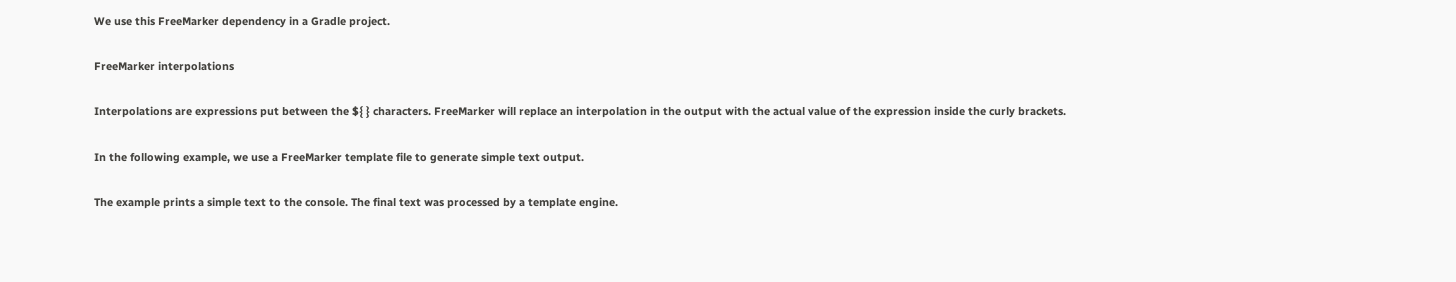We use this FreeMarker dependency in a Gradle project.

FreeMarker interpolations

Interpolations are expressions put between the ${ } characters. FreeMarker will replace an interpolation in the output with the actual value of the expression inside the curly brackets.

In the following example, we use a FreeMarker template file to generate simple text output.

The example prints a simple text to the console. The final text was processed by a template engine.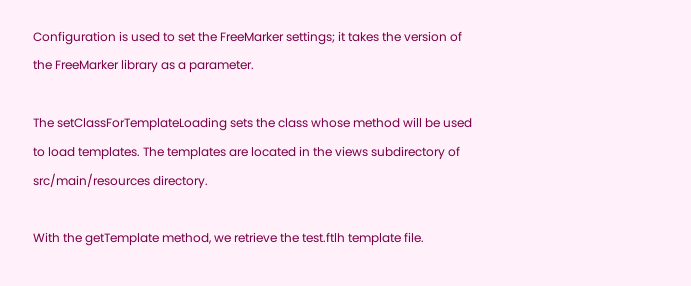Configuration is used to set the FreeMarker settings; it takes the version of the FreeMarker library as a parameter.

The setClassForTemplateLoading sets the class whose method will be used to load templates. The templates are located in the views subdirectory of src/main/resources directory.

With the getTemplate method, we retrieve the test.ftlh template file.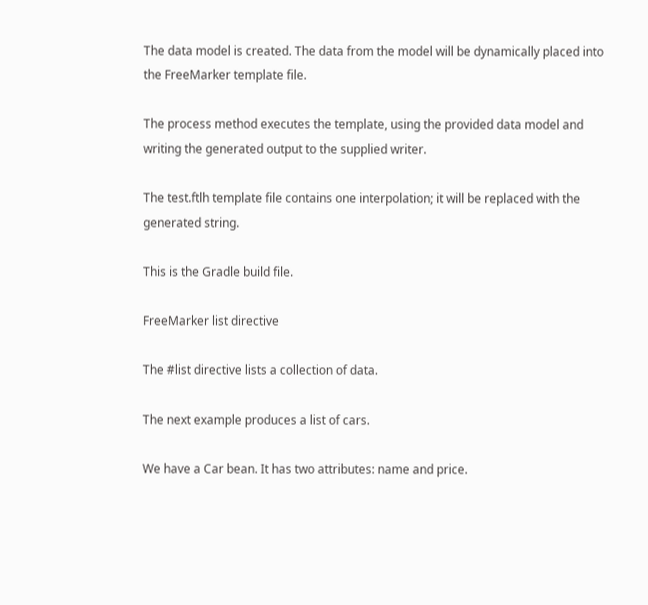The data model is created. The data from the model will be dynamically placed into the FreeMarker template file.

The process method executes the template, using the provided data model and writing the generated output to the supplied writer.

The test.ftlh template file contains one interpolation; it will be replaced with the generated string.

This is the Gradle build file.

FreeMarker list directive

The #list directive lists a collection of data.

The next example produces a list of cars.

We have a Car bean. It has two attributes: name and price.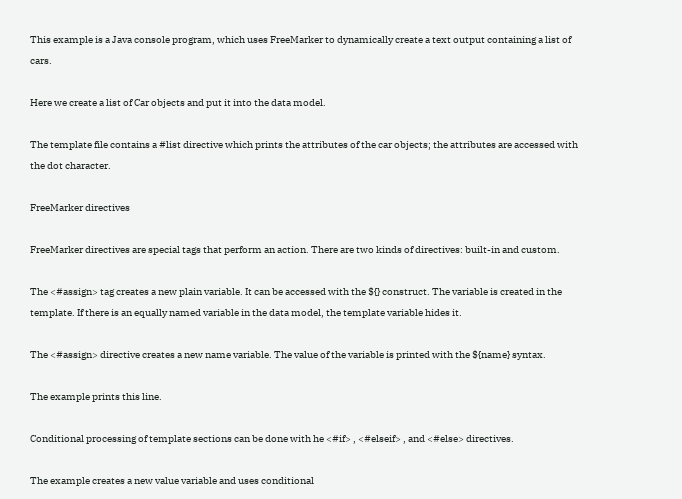This example is a Java console program, which uses FreeMarker to dynamically create a text output containing a list of cars.

Here we create a list of Car objects and put it into the data model.

The template file contains a #list directive which prints the attributes of the car objects; the attributes are accessed with the dot character.

FreeMarker directives

FreeMarker directives are special tags that perform an action. There are two kinds of directives: built-in and custom.

The <#assign> tag creates a new plain variable. It can be accessed with the ${} construct. The variable is created in the template. If there is an equally named variable in the data model, the template variable hides it.

The <#assign> directive creates a new name variable. The value of the variable is printed with the ${name} syntax.

The example prints this line.

Conditional processing of template sections can be done with he <#if> , <#elseif> , and <#else> directives.

The example creates a new value variable and uses conditional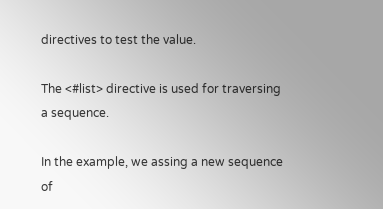directives to test the value.

The <#list> directive is used for traversing a sequence.

In the example, we assing a new sequence of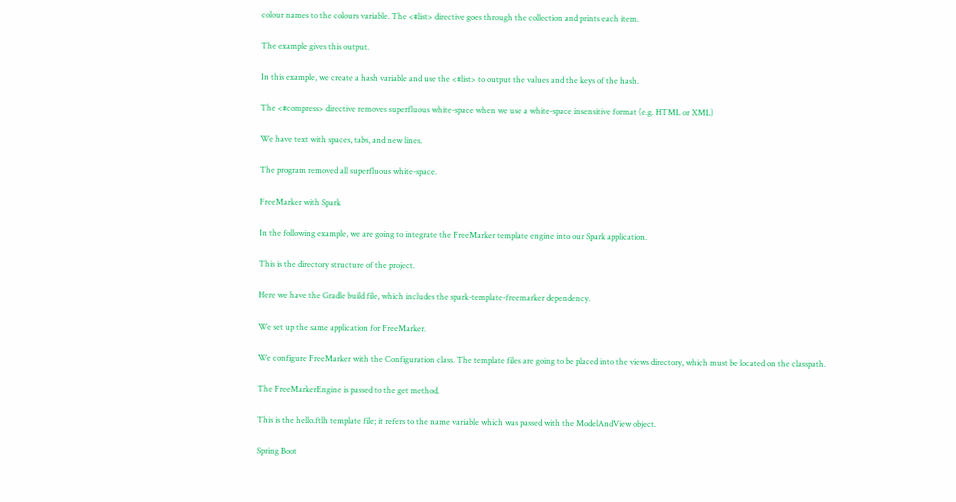colour names to the colours variable. The <#list> directive goes through the collection and prints each item.

The example gives this output.

In this example, we create a hash variable and use the <#list> to output the values and the keys of the hash.

The <#compress> directive removes superfluous white-space when we use a white-space insensitive format (e.g. HTML or XML)

We have text with spaces, tabs, and new lines.

The program removed all superfluous white-space.

FreeMarker with Spark

In the following example, we are going to integrate the FreeMarker template engine into our Spark application.

This is the directory structure of the project.

Here we have the Gradle build file, which includes the spark-template-freemarker dependency.

We set up the same application for FreeMarker.

We configure FreeMarker with the Configuration class. The template files are going to be placed into the views directory, which must be located on the classpath.

The FreeMarkerEngine is passed to the get method.

This is the hello.ftlh template file; it refers to the name variable which was passed with the ModelAndView object.

Spring Boot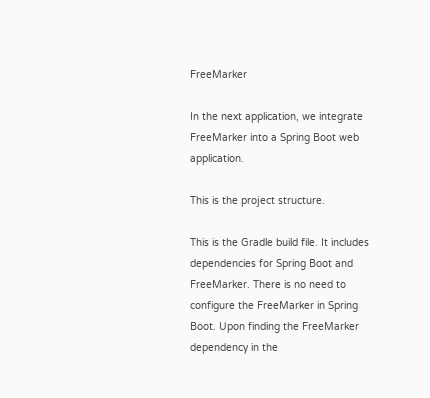FreeMarker

In the next application, we integrate FreeMarker into a Spring Boot web application.

This is the project structure.

This is the Gradle build file. It includes dependencies for Spring Boot and FreeMarker. There is no need to configure the FreeMarker in Spring Boot. Upon finding the FreeMarker dependency in the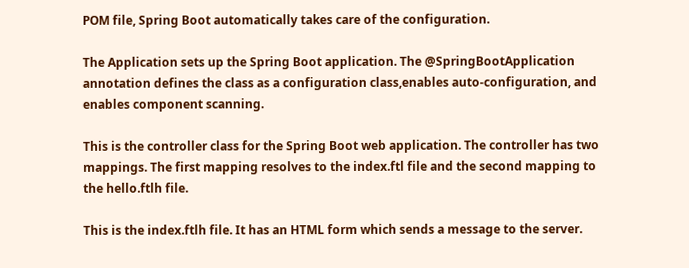POM file, Spring Boot automatically takes care of the configuration.

The Application sets up the Spring Boot application. The @SpringBootApplication annotation defines the class as a configuration class,enables auto-configuration, and enables component scanning.

This is the controller class for the Spring Boot web application. The controller has two mappings. The first mapping resolves to the index.ftl file and the second mapping to the hello.ftlh file.

This is the index.ftlh file. It has an HTML form which sends a message to the server.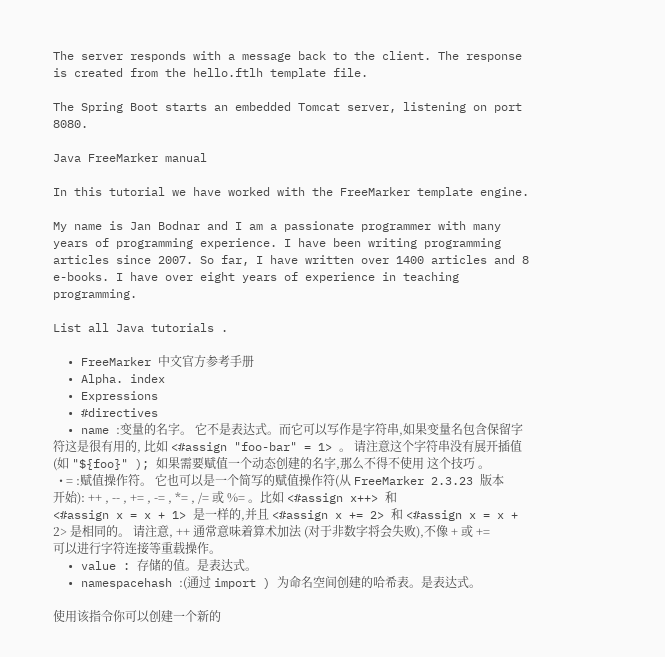The server responds with a message back to the client. The response is created from the hello.ftlh template file.

The Spring Boot starts an embedded Tomcat server, listening on port 8080.

Java FreeMarker manual

In this tutorial we have worked with the FreeMarker template engine.

My name is Jan Bodnar and I am a passionate programmer with many years of programming experience. I have been writing programming articles since 2007. So far, I have written over 1400 articles and 8 e-books. I have over eight years of experience in teaching programming.

List all Java tutorials .

  • FreeMarker 中文官方参考手册
  • Alpha. index
  • Expressions
  • #directives
  • name :变量的名字。 它不是表达式。而它可以写作是字符串,如果变量名包含保留字符这是很有用的, 比如 <#assign "foo-bar" = 1> 。 请注意这个字符串没有展开插值(如 "${foo}" ); 如果需要赋值一个动态创建的名字,那么不得不使用 这个技巧 。
  • = :赋值操作符。 它也可以是一个简写的赋值操作符(从 FreeMarker 2.3.23 版本开始): ++ , -- , += , -= , *= , /= 或 %= 。比如 <#assign x++> 和 <#assign x = x + 1> 是一样的,并且 <#assign x += 2> 和 <#assign x = x + 2> 是相同的。 请注意, ++ 通常意味着算术加法 (对于非数字将会失败),不像 + 或 += 可以进行字符连接等重载操作。
  • value : 存储的值。是表达式。
  • namespacehash :(通过 import ) 为命名空间创建的哈希表。是表达式。

使用该指令你可以创建一个新的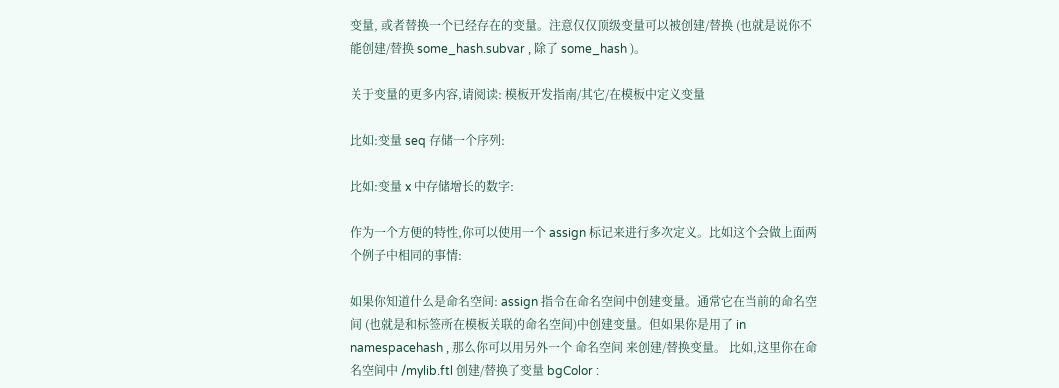变量, 或者替换一个已经存在的变量。注意仅仅顶级变量可以被创建/替换 (也就是说你不能创建/替换 some_hash.subvar , 除了 some_hash )。

关于变量的更多内容,请阅读: 模板开发指南/其它/在模板中定义变量

比如:变量 seq 存储一个序列:

比如:变量 x 中存储增长的数字:

作为一个方便的特性,你可以使用一个 assign 标记来进行多次定义。比如这个会做上面两个例子中相同的事情:

如果你知道什么是命名空间: assign 指令在命名空间中创建变量。通常它在当前的命名空间 (也就是和标签所在模板关联的命名空间)中创建变量。但如果你是用了 in namespacehash , 那么你可以用另外一个 命名空间 来创建/替换变量。 比如,这里你在命名空间中 /mylib.ftl 创建/替换了变量 bgColor :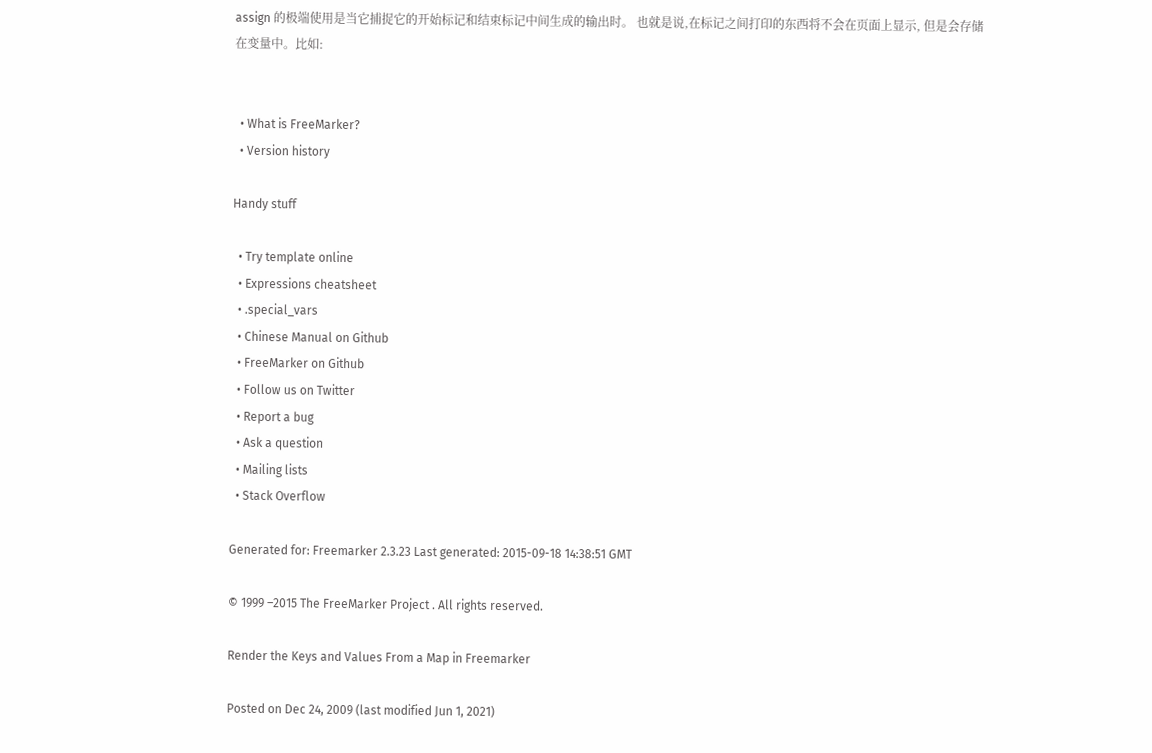assign 的极端使用是当它捕捉它的开始标记和结束标记中间生成的输出时。 也就是说,在标记之间打印的东西将不会在页面上显示, 但是会存储在变量中。比如:


  • What is FreeMarker?
  • Version history

Handy stuff

  • Try template online
  • Expressions cheatsheet
  • .special_vars
  • Chinese Manual on Github
  • FreeMarker on Github
  • Follow us on Twitter
  • Report a bug
  • Ask a question
  • Mailing lists
  • Stack Overflow

Generated for: Freemarker 2.3.23 Last generated: 2015-09-18 14:38:51 GMT

© 1999 –2015 The FreeMarker Project . All rights reserved.

Render the Keys and Values From a Map in Freemarker

Posted on Dec 24, 2009 (last modified Jun 1, 2021)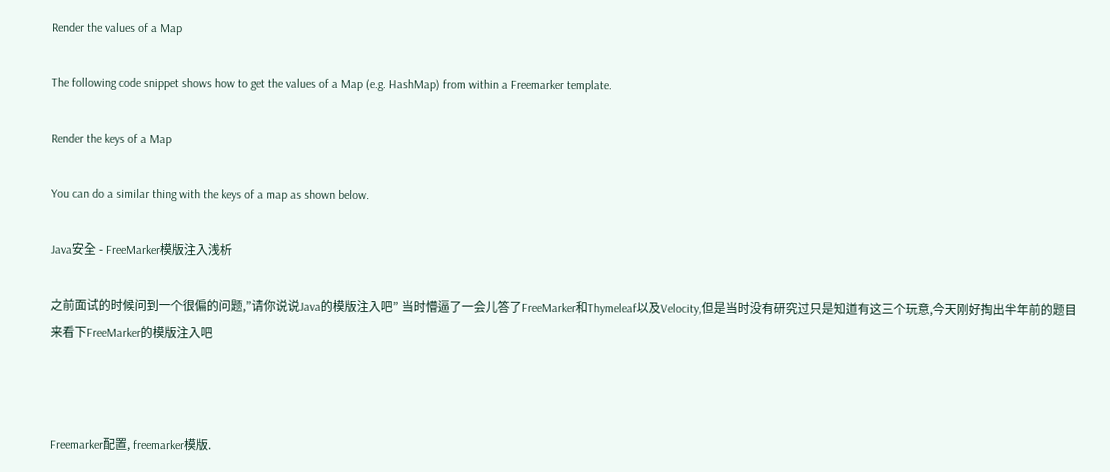Render the values of a Map

The following code snippet shows how to get the values of a Map (e.g. HashMap) from within a Freemarker template.

Render the keys of a Map

You can do a similar thing with the keys of a map as shown below.

Java安全 - FreeMarker模版注入浅析

之前面试的时候问到一个很偏的问题,”请你说说Java的模版注入吧” 当时懵逼了一会儿答了FreeMarker和Thymeleaf以及Velocity,但是当时没有研究过只是知道有这三个玩意,今天刚好掏出半年前的题目来看下FreeMarker的模版注入吧



Freemarker配置, freemarker模版.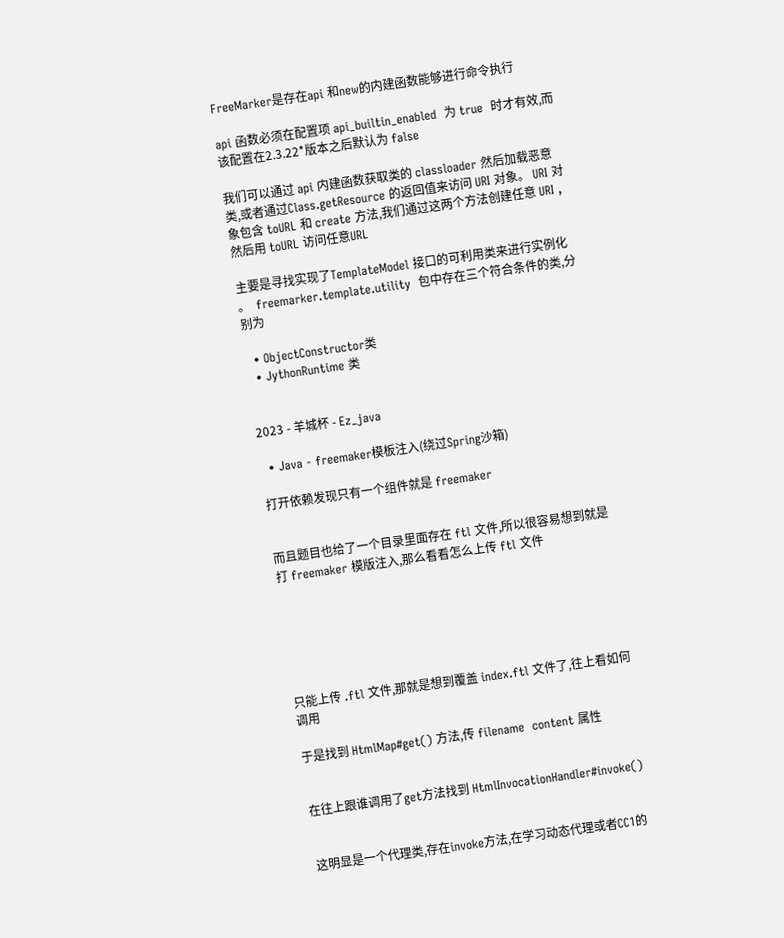FreeMarker是存在api 和new的内建函数能够进行命令执行

api 函数必须在配置项 api_builtin_enabled  为 true  时才有效,而该配置在2.3.22*版本之后默认为 false

我们可以通过 api 内建函数获取类的 classloader 然后加载恶意类,或者通过Class.getResource 的返回值来访问 URI 对象。 URI 对象包含 toURL 和 create 方法,我们通过这两个方法创建任意 URI ,然后用 toURL 访问任意URL

主要是寻找实现了TemplateModel 接口的可利用类来进行实例化 。  freemarker.template.utility  包中存在三个符合条件的类,分别为

  • ObjectConstructor类
  • JythonRuntime 类


2023 - 羊城杯 - Ez_java

  • Java - freemaker模板注入(绕过Spring沙箱)

打开依赖发现只有一个组件就是 freemaker


而且题目也给了一个目录里面存在 ftl 文件,所以很容易想到就是打 freemaker 模版注入,那么看看怎么上传 ftl 文件






只能上传 .ftl 文件,那就是想到覆盖 index.ftl 文件了,往上看如何调用

于是找到 HtmlMap#get() 方法,传 filename  content 属性


在往上跟谁调用了get方法找到 HtmlInvocationHandler#invoke()


这明显是一个代理类,存在invoke方法,在学习动态代理或者CC1的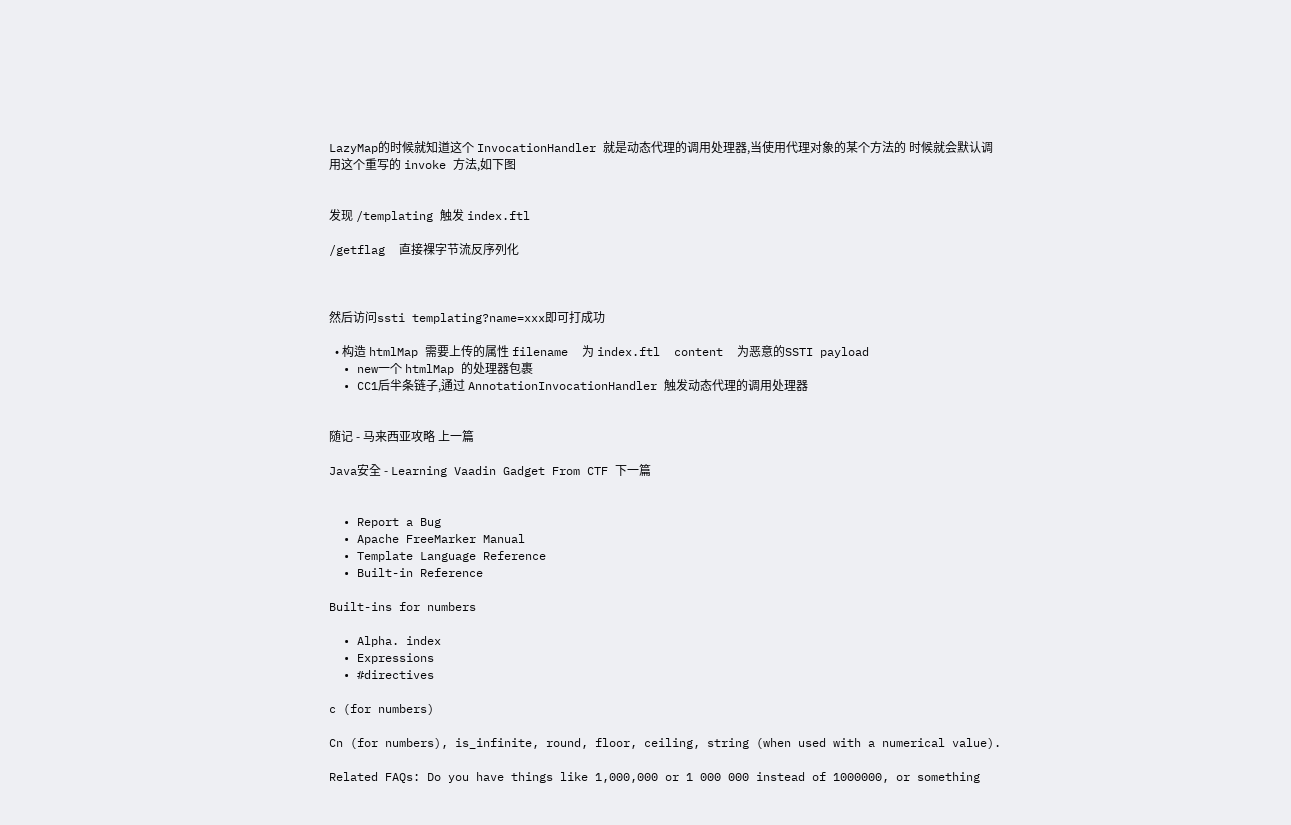LazyMap的时候就知道这个 InvocationHandler 就是动态代理的调用处理器,当使用代理对象的某个方法的 时候就会默认调用这个重写的 invoke 方法,如下图


发现 /templating 触发 index.ftl

/getflag  直接裸字节流反序列化



然后访问ssti templating?name=xxx即可打成功

  • 构造 htmlMap 需要上传的属性 filename  为 index.ftl  content  为恶意的SSTI payload
  • new一个 htmlMap 的处理器包裹
  • CC1后半条链子,通过 AnnotationInvocationHandler 触发动态代理的调用处理器


随记 - 马来西亚攻略 上一篇

Java安全 - Learning Vaadin Gadget From CTF 下一篇


  • Report a Bug
  • Apache FreeMarker Manual
  • Template Language Reference
  • Built-in Reference

Built-ins for numbers

  • Alpha. index
  • Expressions
  • #directives

c (for numbers)

Cn (for numbers), is_infinite, round, floor, ceiling, string (when used with a numerical value).

Related FAQs: Do you have things like 1,000,000 or 1 000 000 instead of 1000000, or something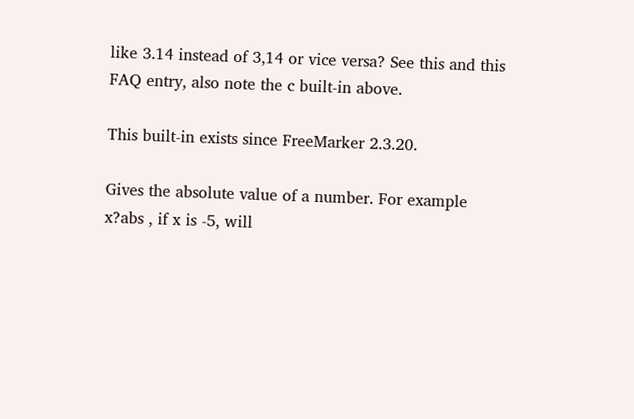like 3.14 instead of 3,14 or vice versa? See this and this FAQ entry, also note the c built-in above.

This built-in exists since FreeMarker 2.3.20.

Gives the absolute value of a number. For example x?abs , if x is -5, will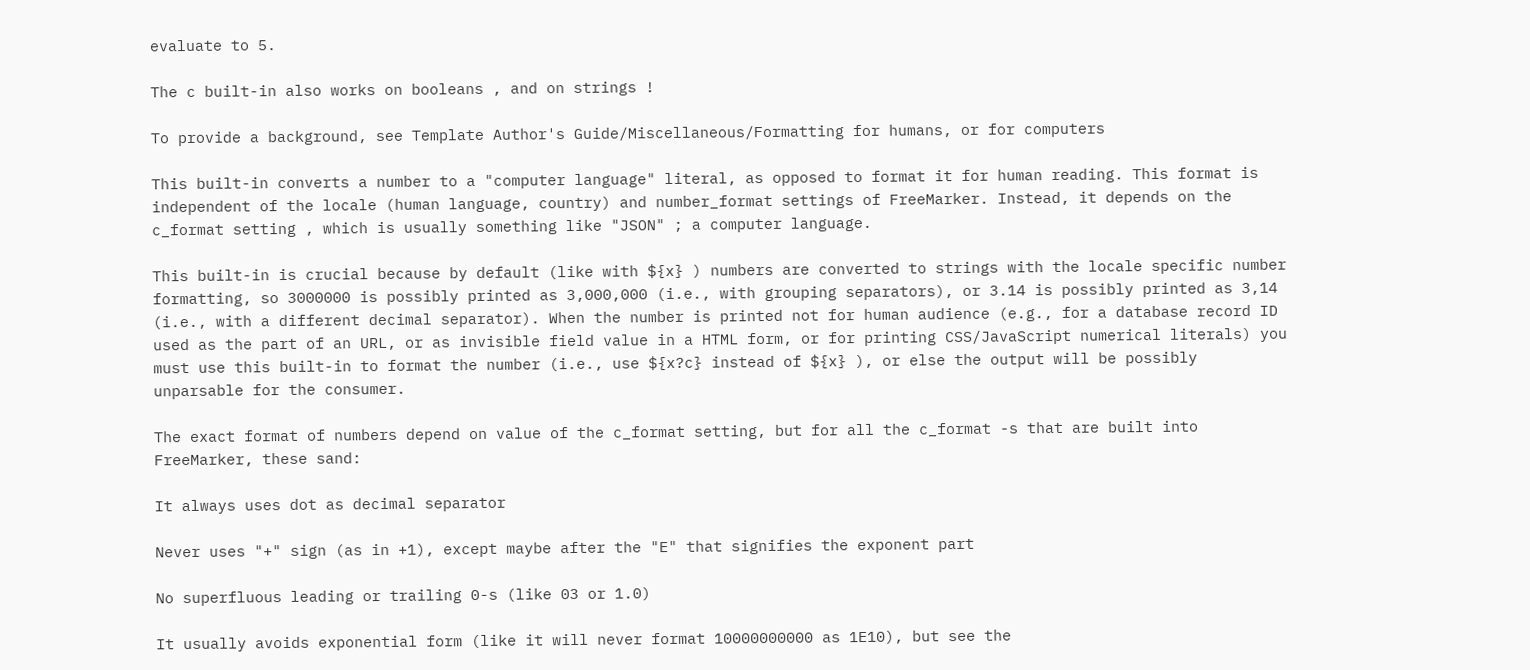evaluate to 5.

The c built-in also works on booleans , and on strings !

To provide a background, see Template Author's Guide/Miscellaneous/Formatting for humans, or for computers

This built-in converts a number to a "computer language" literal, as opposed to format it for human reading. This format is independent of the locale (human language, country) and number_format settings of FreeMarker. Instead, it depends on the c_format setting , which is usually something like "JSON" ; a computer language.

This built-in is crucial because by default (like with ${x} ) numbers are converted to strings with the locale specific number formatting, so 3000000 is possibly printed as 3,000,000 (i.e., with grouping separators), or 3.14 is possibly printed as 3,14 (i.e., with a different decimal separator). When the number is printed not for human audience (e.g., for a database record ID used as the part of an URL, or as invisible field value in a HTML form, or for printing CSS/JavaScript numerical literals) you must use this built-in to format the number (i.e., use ${x?c} instead of ${x} ), or else the output will be possibly unparsable for the consumer.

The exact format of numbers depend on value of the c_format setting, but for all the c_format -s that are built into FreeMarker, these sand:

It always uses dot as decimal separator

Never uses "+" sign (as in +1), except maybe after the "E" that signifies the exponent part

No superfluous leading or trailing 0-s (like 03 or 1.0)

It usually avoids exponential form (like it will never format 10000000000 as 1E10), but see the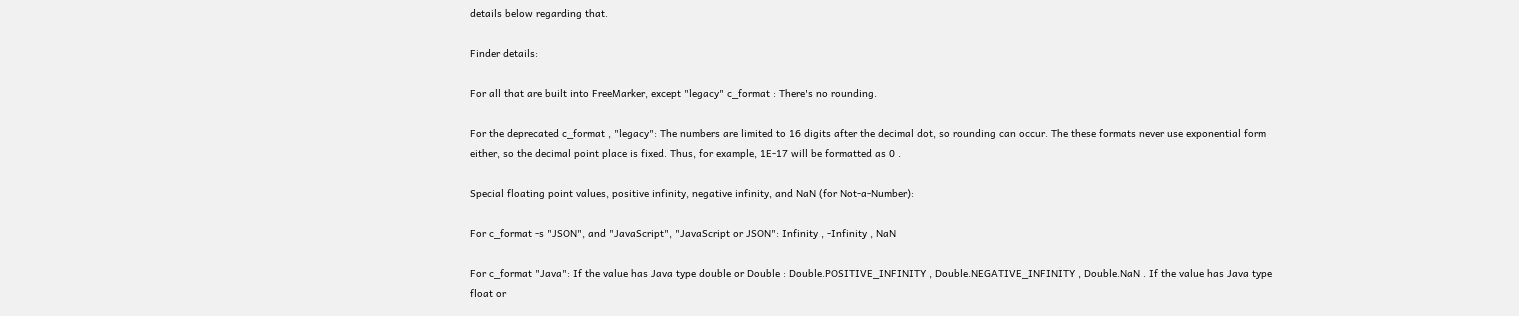details below regarding that.

Finder details:

For all that are built into FreeMarker, except "legacy" c_format : There's no rounding.

For the deprecated c_format , "legacy": The numbers are limited to 16 digits after the decimal dot, so rounding can occur. The these formats never use exponential form either, so the decimal point place is fixed. Thus, for example, 1E-17 will be formatted as 0 .

Special floating point values, positive infinity, negative infinity, and NaN (for Not-a-Number):

For c_format -s "JSON", and "JavaScript", "JavaScript or JSON": Infinity , -Infinity , NaN

For c_format "Java": If the value has Java type double or Double : Double.POSITIVE_INFINITY , Double.NEGATIVE_INFINITY , Double.NaN . If the value has Java type float or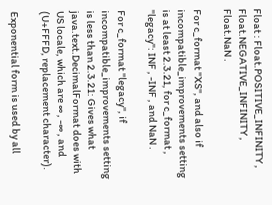Float : Float.POSITIVE_INFINITY , Float.NEGATIVE_INFINITY , Float.NaN .

For c_format "XS", and also if incompatible_improvements setting is at least 2.3.21, for c_format , "legacy": INF , -INF , and NaN .

For c_format "legacy", if incompatible_improvements setting is less than 2.3.21: Gives what java.text.DecimalFormat does with US locale, which are ∞ , -∞ , and (U+FFFD, replacement character).

Exponential form is used by all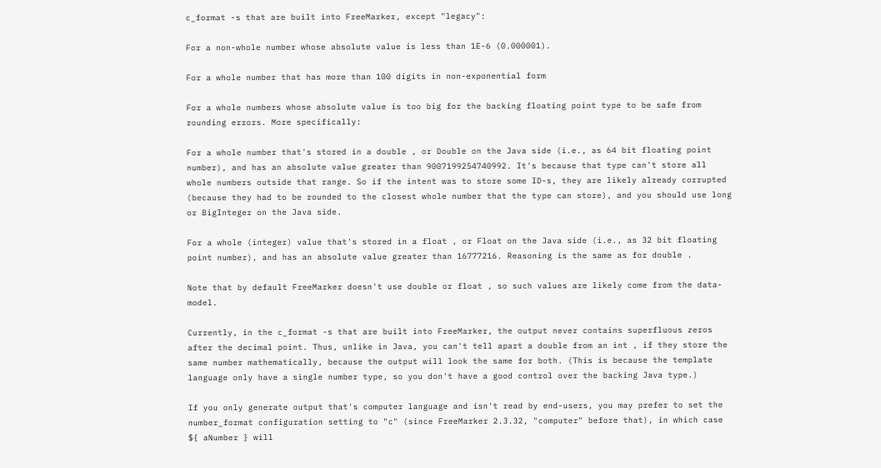c_format -s that are built into FreeMarker, except "legacy":

For a non-whole number whose absolute value is less than 1E-6 (0.000001).

For a whole number that has more than 100 digits in non-exponential form

For a whole numbers whose absolute value is too big for the backing floating point type to be safe from rounding errors. More specifically:

For a whole number that's stored in a double , or Double on the Java side (i.e., as 64 bit floating point number), and has an absolute value greater than 9007199254740992. It's because that type can't store all whole numbers outside that range. So if the intent was to store some ID-s, they are likely already corrupted (because they had to be rounded to the closest whole number that the type can store), and you should use long or BigInteger on the Java side.

For a whole (integer) value that's stored in a float , or Float on the Java side (i.e., as 32 bit floating point number), and has an absolute value greater than 16777216. Reasoning is the same as for double .

Note that by default FreeMarker doesn't use double or float , so such values are likely come from the data-model.

Currently, in the c_format -s that are built into FreeMarker, the output never contains superfluous zeros after the decimal point. Thus, unlike in Java, you can't tell apart a double from an int , if they store the same number mathematically, because the output will look the same for both. (This is because the template language only have a single number type, so you don't have a good control over the backing Java type.)

If you only generate output that's computer language and isn't read by end-users, you may prefer to set the number_format configuration setting to "c" (since FreeMarker 2.3.32, "computer" before that), in which case ${ aNumber } will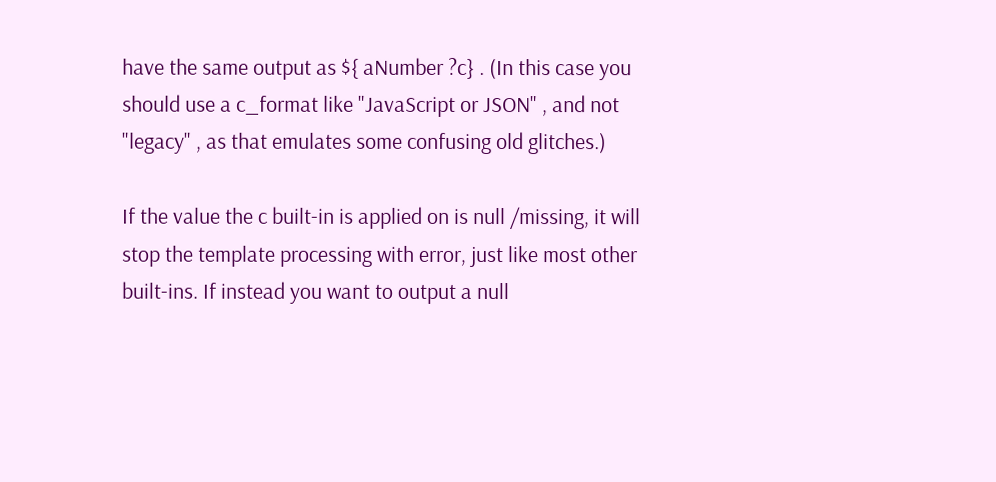have the same output as ${ aNumber ?c} . (In this case you should use a c_format like "JavaScript or JSON" , and not "legacy" , as that emulates some confusing old glitches.)

If the value the c built-in is applied on is null /missing, it will stop the template processing with error, just like most other built-ins. If instead you want to output a null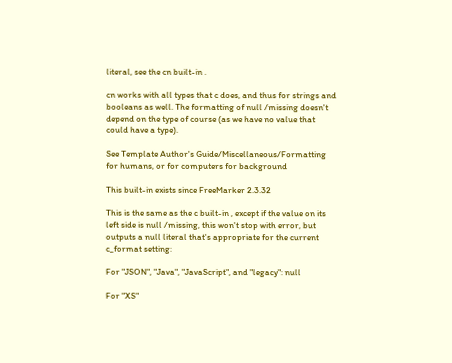literal, see the cn built-in .

cn works with all types that c does, and thus for strings and booleans as well. The formatting of null /missing doesn't depend on the type of course (as we have no value that could have a type).

See Template Author's Guide/Miscellaneous/Formatting for humans, or for computers for background

This built-in exists since FreeMarker 2.3.32

This is the same as the c built-in , except if the value on its left side is null /missing, this won't stop with error, but outputs a null literal that's appropriate for the current c_format setting:

For "JSON", "Java", "JavaScript", and "legacy": null

For "XS"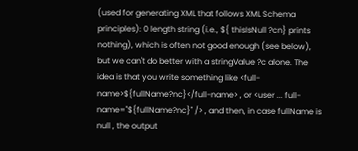(used for generating XML that follows XML Schema principles): 0 length string (i.e., ${ thisIsNull ?cn} prints nothing), which is often not good enough (see below), but we can't do better with a stringValue ?c alone. The idea is that you write something like <full-name>${fullName?nc}</full-name> , or <user ... full-name="${fullName?nc}" /> , and then, in case fullName is null , the output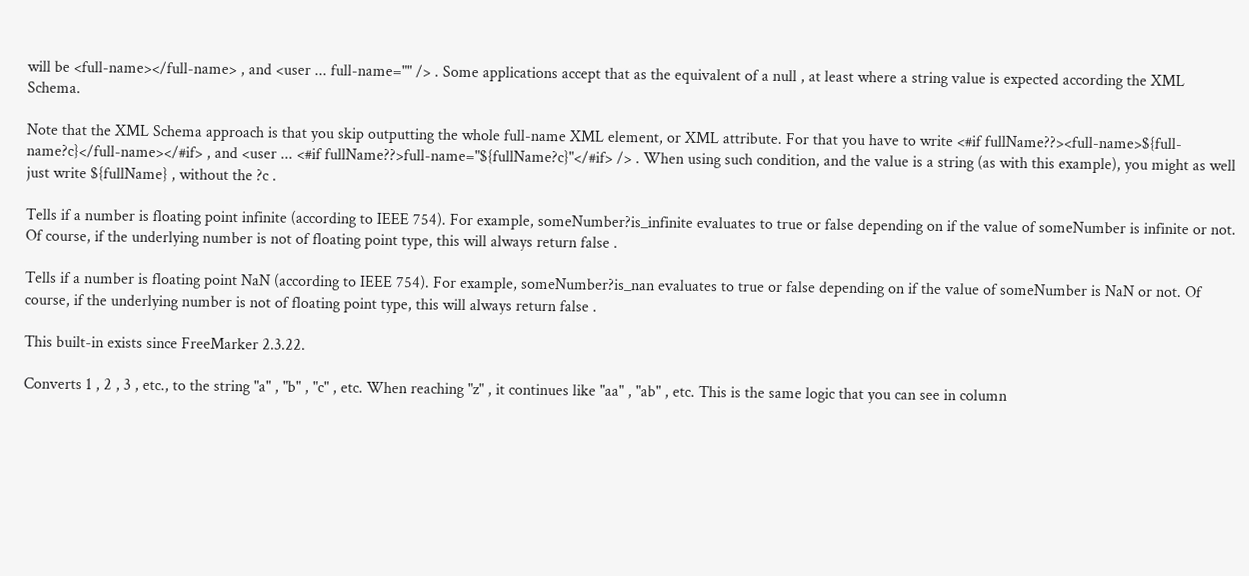will be <full-name></full-name> , and <user ... full-name="" /> . Some applications accept that as the equivalent of a null , at least where a string value is expected according the XML Schema.

Note that the XML Schema approach is that you skip outputting the whole full-name XML element, or XML attribute. For that you have to write <#if fullName??><full-name>${full-name?c}</full-name></#if> , and <user ... <#if fullName??>full-name="${fullName?c}"</#if> /> . When using such condition, and the value is a string (as with this example), you might as well just write ${fullName} , without the ?c .

Tells if a number is floating point infinite (according to IEEE 754). For example, someNumber?is_infinite evaluates to true or false depending on if the value of someNumber is infinite or not. Of course, if the underlying number is not of floating point type, this will always return false .

Tells if a number is floating point NaN (according to IEEE 754). For example, someNumber?is_nan evaluates to true or false depending on if the value of someNumber is NaN or not. Of course, if the underlying number is not of floating point type, this will always return false .

This built-in exists since FreeMarker 2.3.22.

Converts 1 , 2 , 3 , etc., to the string "a" , "b" , "c" , etc. When reaching "z" , it continues like "aa" , "ab" , etc. This is the same logic that you can see in column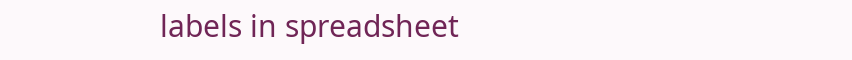labels in spreadsheet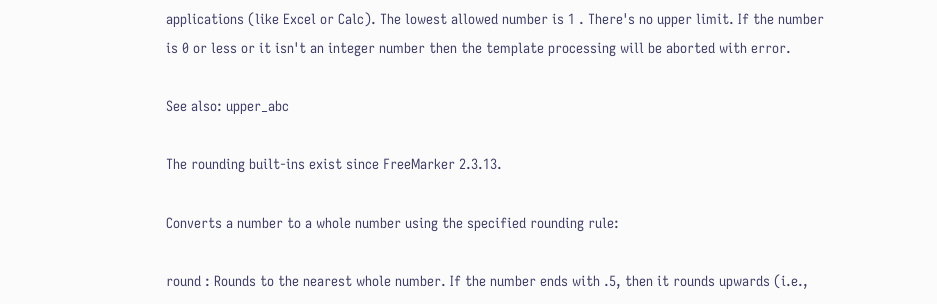applications (like Excel or Calc). The lowest allowed number is 1 . There's no upper limit. If the number is 0 or less or it isn't an integer number then the template processing will be aborted with error.

See also: upper_abc

The rounding built-ins exist since FreeMarker 2.3.13.

Converts a number to a whole number using the specified rounding rule:

round : Rounds to the nearest whole number. If the number ends with .5, then it rounds upwards (i.e.,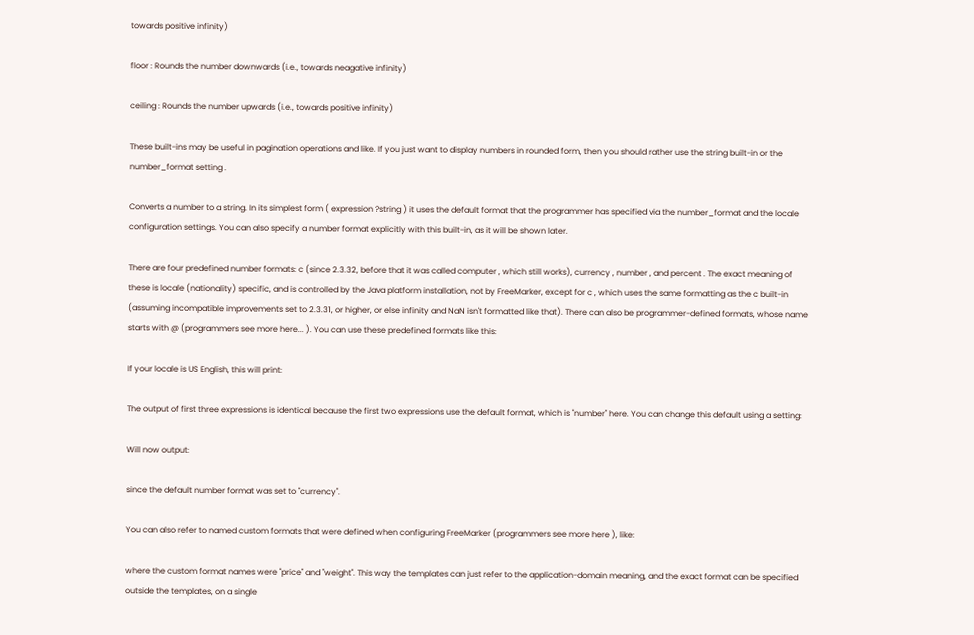towards positive infinity)

floor : Rounds the number downwards (i.e., towards neagative infinity)

ceiling : Rounds the number upwards (i.e., towards positive infinity)

These built-ins may be useful in pagination operations and like. If you just want to display numbers in rounded form, then you should rather use the string built-in or the number_format setting .

Converts a number to a string. In its simplest form ( expression ?string ) it uses the default format that the programmer has specified via the number_format and the locale configuration settings. You can also specify a number format explicitly with this built-in, as it will be shown later.

There are four predefined number formats: c (since 2.3.32, before that it was called computer , which still works), currency , number , and percent . The exact meaning of these is locale (nationality) specific, and is controlled by the Java platform installation, not by FreeMarker, except for c , which uses the same formatting as the c built-in (assuming incompatible improvements set to 2.3.31, or higher, or else infinity and NaN isn't formatted like that). There can also be programmer-defined formats, whose name starts with @ (programmers see more here... ). You can use these predefined formats like this:

If your locale is US English, this will print:

The output of first three expressions is identical because the first two expressions use the default format, which is "number" here. You can change this default using a setting:

Will now output:

since the default number format was set to "currency".

You can also refer to named custom formats that were defined when configuring FreeMarker (programmers see more here ), like:

where the custom format names were "price" and "weight". This way the templates can just refer to the application-domain meaning, and the exact format can be specified outside the templates, on a single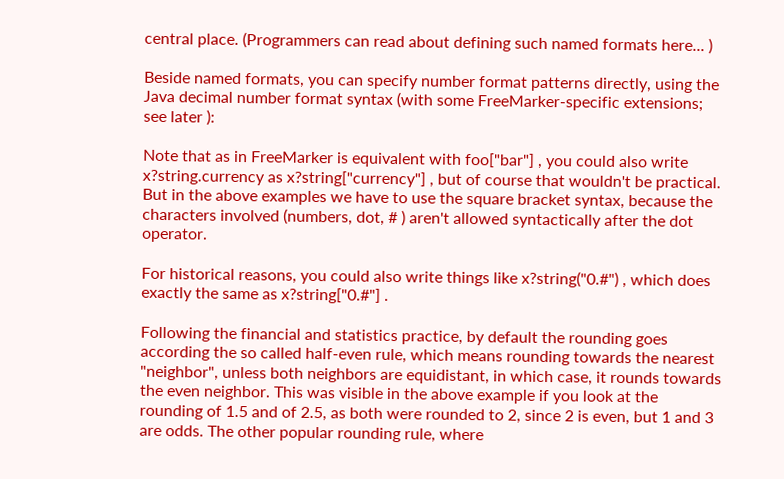central place. (Programmers can read about defining such named formats here... )

Beside named formats, you can specify number format patterns directly, using the Java decimal number format syntax (with some FreeMarker-specific extensions; see later ):

Note that as in FreeMarker is equivalent with foo["bar"] , you could also write x?string.currency as x?string["currency"] , but of course that wouldn't be practical. But in the above examples we have to use the square bracket syntax, because the characters involved (numbers, dot, # ) aren't allowed syntactically after the dot operator.

For historical reasons, you could also write things like x?string("0.#") , which does exactly the same as x?string["0.#"] .

Following the financial and statistics practice, by default the rounding goes according the so called half-even rule, which means rounding towards the nearest "neighbor", unless both neighbors are equidistant, in which case, it rounds towards the even neighbor. This was visible in the above example if you look at the rounding of 1.5 and of 2.5, as both were rounded to 2, since 2 is even, but 1 and 3 are odds. The other popular rounding rule, where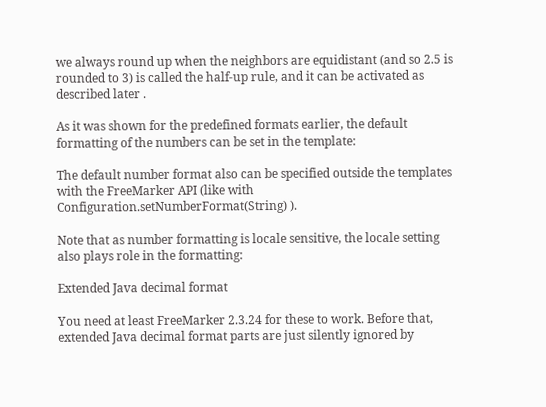we always round up when the neighbors are equidistant (and so 2.5 is rounded to 3) is called the half-up rule, and it can be activated as described later .

As it was shown for the predefined formats earlier, the default formatting of the numbers can be set in the template:

The default number format also can be specified outside the templates with the FreeMarker API (like with Configuration.setNumberFormat(String) ).

Note that as number formatting is locale sensitive, the locale setting also plays role in the formatting:

Extended Java decimal format

You need at least FreeMarker 2.3.24 for these to work. Before that, extended Java decimal format parts are just silently ignored by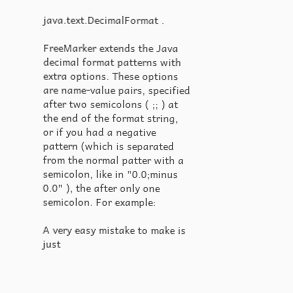java.text.DecimalFormat .

FreeMarker extends the Java decimal format patterns with extra options. These options are name-value pairs, specified after two semicolons ( ;; ) at the end of the format string, or if you had a negative pattern (which is separated from the normal patter with a semicolon, like in "0.0;minus 0.0" ), the after only one semicolon. For example:

A very easy mistake to make is just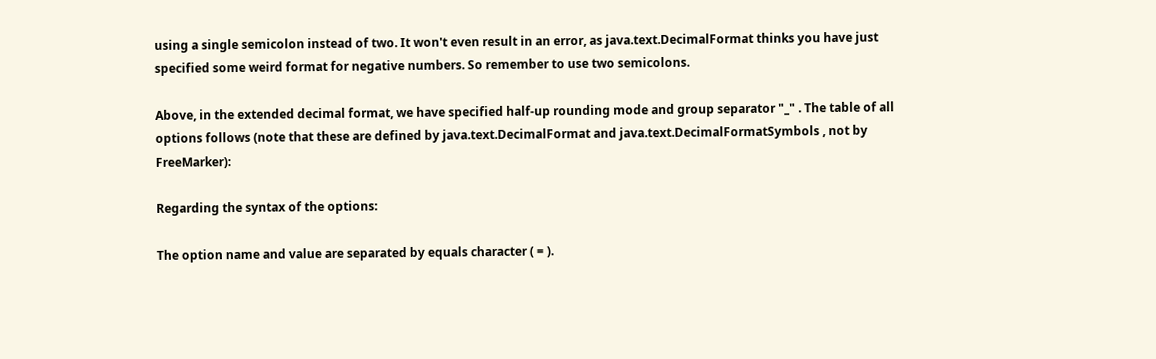using a single semicolon instead of two. It won't even result in an error, as java.text.DecimalFormat thinks you have just specified some weird format for negative numbers. So remember to use two semicolons.

Above, in the extended decimal format, we have specified half-up rounding mode and group separator "_" . The table of all options follows (note that these are defined by java.text.DecimalFormat and java.text.DecimalFormatSymbols , not by FreeMarker):

Regarding the syntax of the options:

The option name and value are separated by equals character ( = ).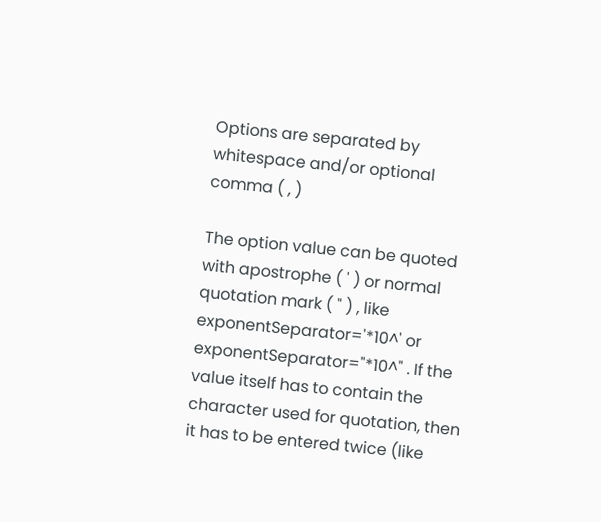Options are separated by whitespace and/or optional comma ( , )

The option value can be quoted with apostrophe ( ' ) or normal quotation mark ( " ) , like exponentSeparator='*10^' or exponentSeparator="*10^" . If the value itself has to contain the character used for quotation, then it has to be entered twice (like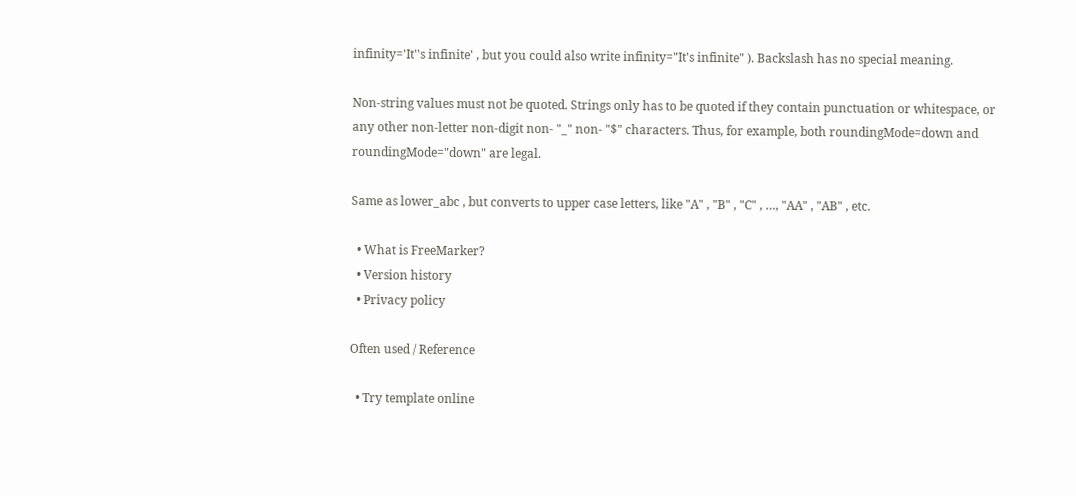infinity='It''s infinite' , but you could also write infinity="It's infinite" ). Backslash has no special meaning.

Non-string values must not be quoted. Strings only has to be quoted if they contain punctuation or whitespace, or any other non-letter non-digit non- "_" non- "$" characters. Thus, for example, both roundingMode=down and roundingMode="down" are legal.

Same as lower_abc , but converts to upper case letters, like "A" , "B" , "C" , …, "AA" , "AB" , etc.

  • What is FreeMarker?
  • Version history
  • Privacy policy

Often used / Reference

  • Try template online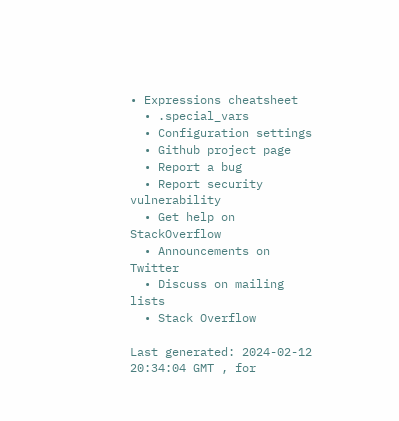• Expressions cheatsheet
  • .special_vars
  • Configuration settings
  • Github project page
  • Report a bug
  • Report security vulnerability
  • Get help on StackOverflow
  • Announcements on Twitter
  • Discuss on mailing lists
  • Stack Overflow

Last generated: 2024-02-12 20:34:04 GMT , for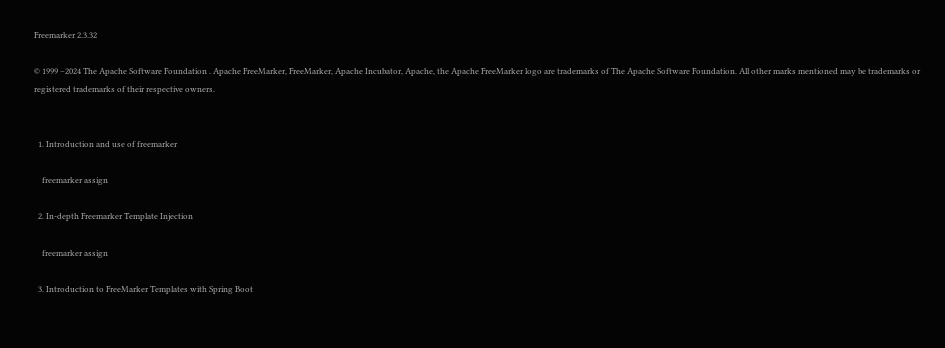Freemarker 2.3.32

© 1999 –2024 The Apache Software Foundation . Apache FreeMarker, FreeMarker, Apache Incubator, Apache, the Apache FreeMarker logo are trademarks of The Apache Software Foundation. All other marks mentioned may be trademarks or registered trademarks of their respective owners.


  1. Introduction and use of freemarker

    freemarker assign

  2. In-depth Freemarker Template Injection

    freemarker assign

  3. Introduction to FreeMarker Templates with Spring Boot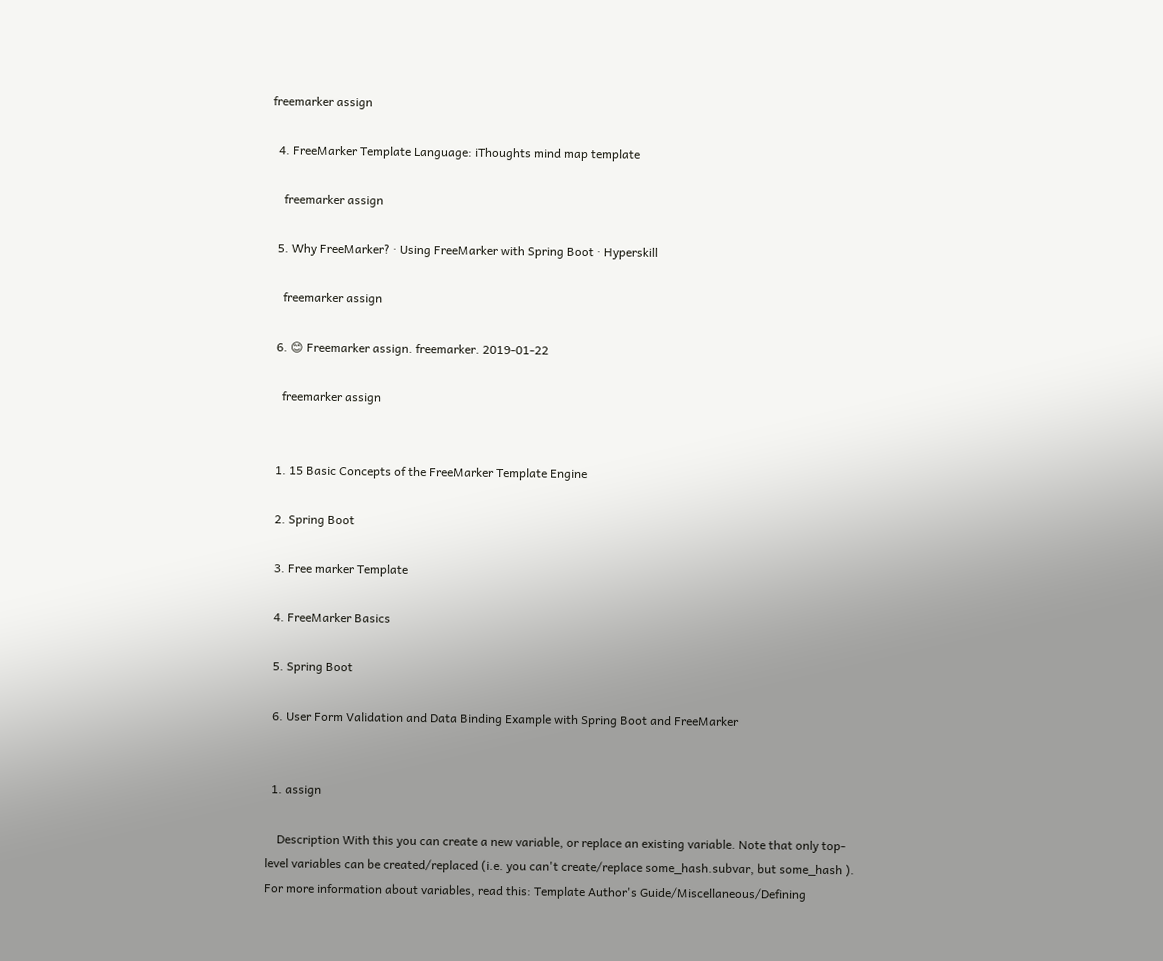freemarker assign

  4. FreeMarker Template Language: iThoughts mind map template

    freemarker assign

  5. Why FreeMarker? · Using FreeMarker with Spring Boot · Hyperskill

    freemarker assign

  6. 😊 Freemarker assign. freemarker. 2019-01-22

    freemarker assign


  1. 15 Basic Concepts of the FreeMarker Template Engine

  2. Spring Boot

  3. Free marker Template

  4. FreeMarker Basics

  5. Spring Boot

  6. User Form Validation and Data Binding Example with Spring Boot and FreeMarker


  1. assign

    Description With this you can create a new variable, or replace an existing variable. Note that only top-level variables can be created/replaced (i.e. you can't create/replace some_hash.subvar, but some_hash ). For more information about variables, read this: Template Author's Guide/Miscellaneous/Defining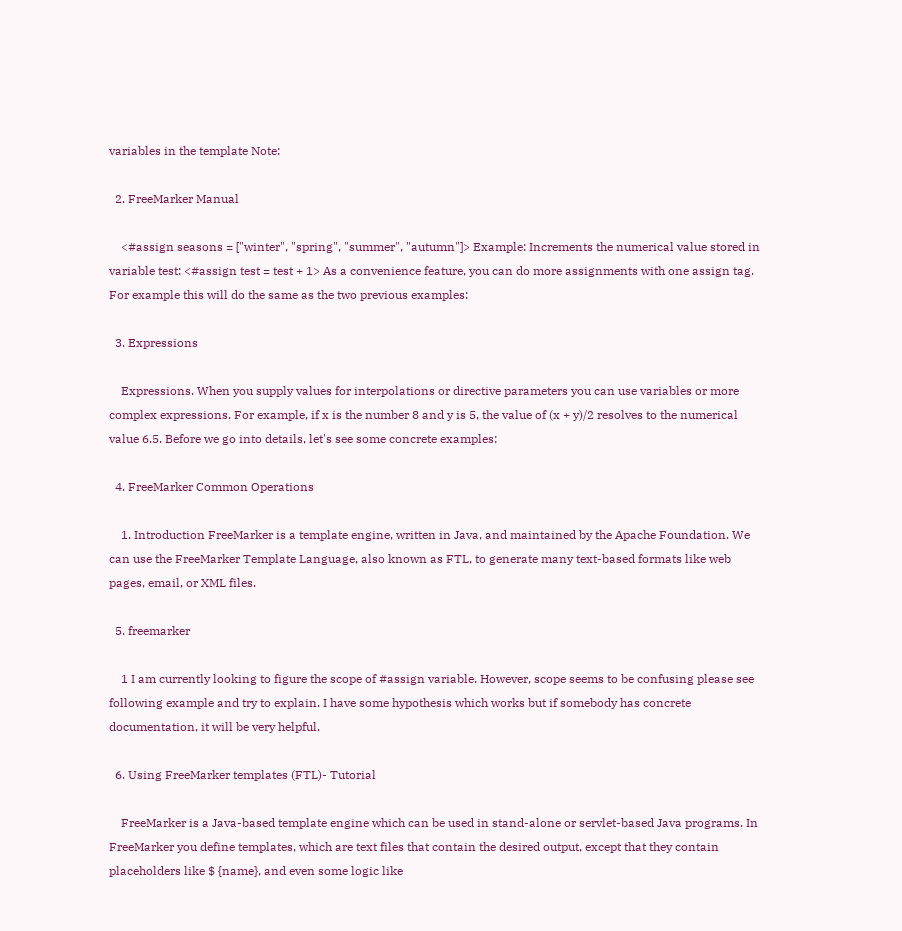variables in the template Note:

  2. FreeMarker Manual

    <#assign seasons = ["winter", "spring", "summer", "autumn"]> Example: Increments the numerical value stored in variable test: <#assign test = test + 1> As a convenience feature, you can do more assignments with one assign tag. For example this will do the same as the two previous examples:

  3. Expressions

    Expressions. When you supply values for interpolations or directive parameters you can use variables or more complex expressions. For example, if x is the number 8 and y is 5, the value of (x + y)/2 resolves to the numerical value 6.5. Before we go into details, let's see some concrete examples:

  4. FreeMarker Common Operations

    1. Introduction FreeMarker is a template engine, written in Java, and maintained by the Apache Foundation. We can use the FreeMarker Template Language, also known as FTL, to generate many text-based formats like web pages, email, or XML files.

  5. freemarker

    1 I am currently looking to figure the scope of #assign variable. However, scope seems to be confusing please see following example and try to explain. I have some hypothesis which works but if somebody has concrete documentation, it will be very helpful.

  6. Using FreeMarker templates (FTL)- Tutorial

    FreeMarker is a Java-based template engine which can be used in stand-alone or servlet-based Java programs. In FreeMarker you define templates, which are text files that contain the desired output, except that they contain placeholders like $ {name}, and even some logic like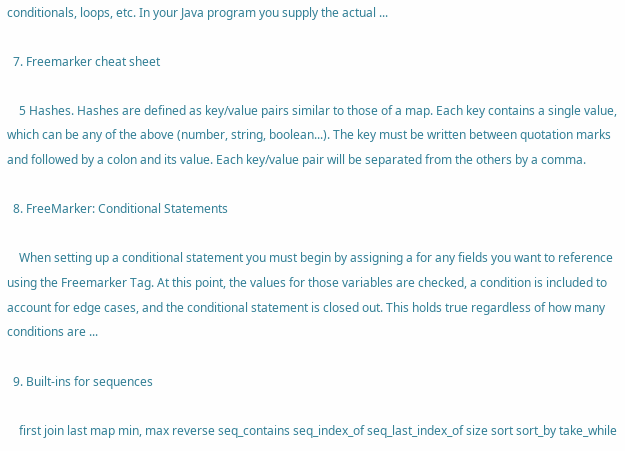conditionals, loops, etc. In your Java program you supply the actual ...

  7. Freemarker cheat sheet

    5 Hashes. Hashes are defined as key/value pairs similar to those of a map. Each key contains a single value, which can be any of the above (number, string, boolean...). The key must be written between quotation marks and followed by a colon and its value. Each key/value pair will be separated from the others by a comma.

  8. FreeMarker: Conditional Statements

    When setting up a conditional statement you must begin by assigning a for any fields you want to reference using the Freemarker Tag. At this point, the values for those variables are checked, a condition is included to account for edge cases, and the conditional statement is closed out. This holds true regardless of how many conditions are ...

  9. Built-ins for sequences

    first join last map min, max reverse seq_contains seq_index_of seq_last_index_of size sort sort_by take_while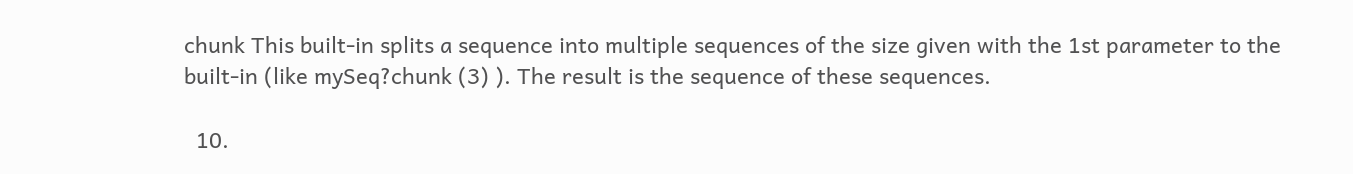chunk This built-in splits a sequence into multiple sequences of the size given with the 1st parameter to the built-in (like mySeq?chunk (3) ). The result is the sequence of these sequences.

  10.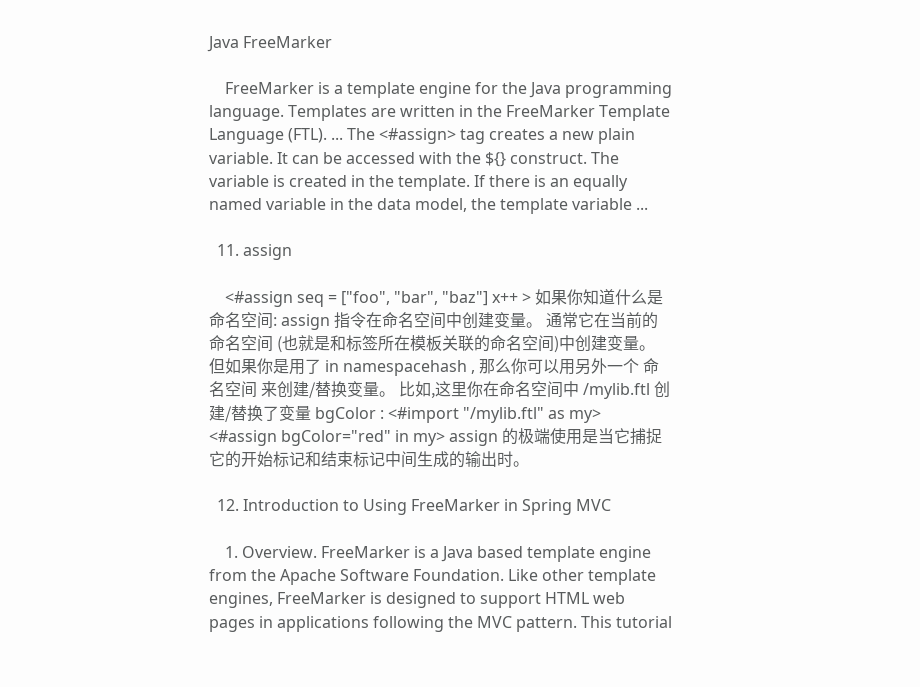Java FreeMarker

    FreeMarker is a template engine for the Java programming language. Templates are written in the FreeMarker Template Language (FTL). ... The <#assign> tag creates a new plain variable. It can be accessed with the ${} construct. The variable is created in the template. If there is an equally named variable in the data model, the template variable ...

  11. assign

    <#assign seq = ["foo", "bar", "baz"] x++ > 如果你知道什么是命名空间: assign 指令在命名空间中创建变量。 通常它在当前的命名空间 (也就是和标签所在模板关联的命名空间)中创建变量。 但如果你是用了 in namespacehash , 那么你可以用另外一个 命名空间 来创建/替换变量。 比如,这里你在命名空间中 /mylib.ftl 创建/替换了变量 bgColor : <#import "/mylib.ftl" as my> <#assign bgColor="red" in my> assign 的极端使用是当它捕捉它的开始标记和结束标记中间生成的输出时。

  12. Introduction to Using FreeMarker in Spring MVC

    1. Overview. FreeMarker is a Java based template engine from the Apache Software Foundation. Like other template engines, FreeMarker is designed to support HTML web pages in applications following the MVC pattern. This tutorial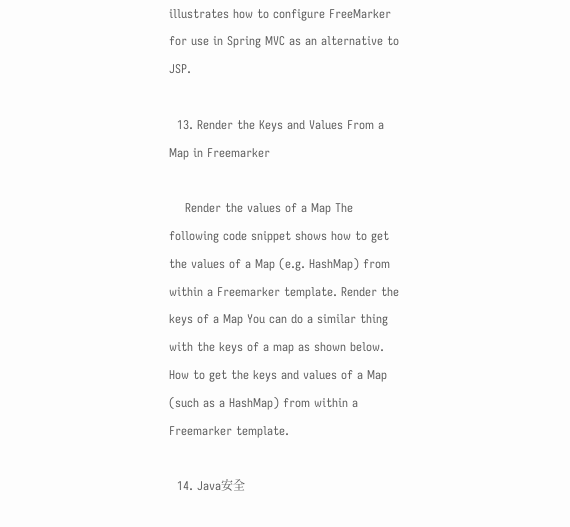illustrates how to configure FreeMarker for use in Spring MVC as an alternative to JSP.

  13. Render the Keys and Values From a Map in Freemarker

    Render the values of a Map The following code snippet shows how to get the values of a Map (e.g. HashMap) from within a Freemarker template. Render the keys of a Map You can do a similar thing with the keys of a map as shown below. How to get the keys and values of a Map (such as a HashMap) from within a Freemarker template.

  14. Java安全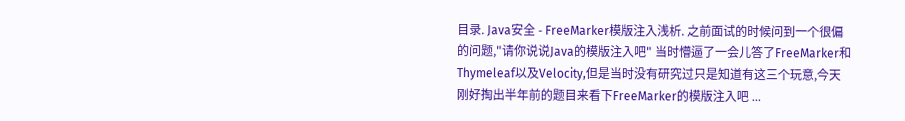目录. Java安全 - FreeMarker模版注入浅析. 之前面试的时候问到一个很偏的问题,"请你说说Java的模版注入吧" 当时懵逼了一会儿答了FreeMarker和Thymeleaf以及Velocity,但是当时没有研究过只是知道有这三个玩意,今天刚好掏出半年前的题目来看下FreeMarker的模版注入吧 ...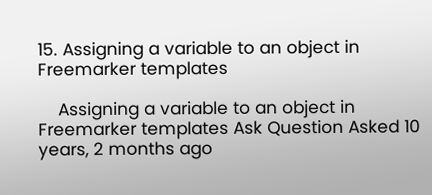15. Assigning a variable to an object in Freemarker templates

    Assigning a variable to an object in Freemarker templates Ask Question Asked 10 years, 2 months ago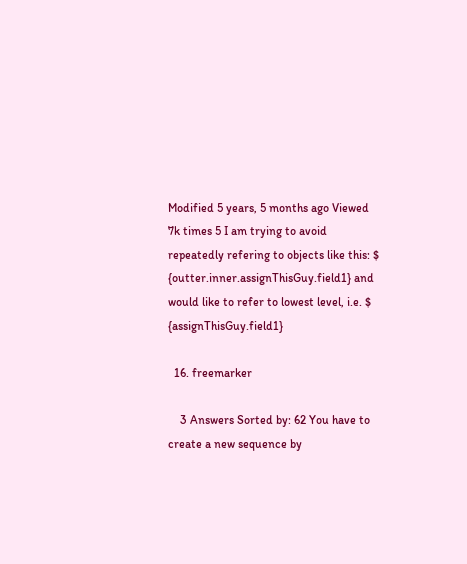Modified 5 years, 5 months ago Viewed 7k times 5 I am trying to avoid repeatedly refering to objects like this: $ {outter.inner.assignThisGuy.field1} and would like to refer to lowest level, i.e. $ {assignThisGuy.field1}

  16. freemarker

    3 Answers Sorted by: 62 You have to create a new sequence by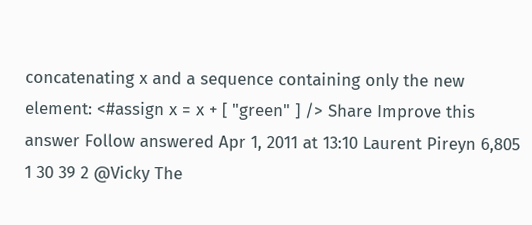concatenating x and a sequence containing only the new element: <#assign x = x + [ "green" ] /> Share Improve this answer Follow answered Apr 1, 2011 at 13:10 Laurent Pireyn 6,805 1 30 39 2 @Vicky The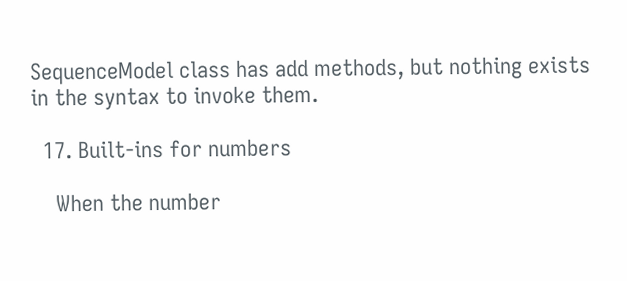SequenceModel class has add methods, but nothing exists in the syntax to invoke them.

  17. Built-ins for numbers

    When the number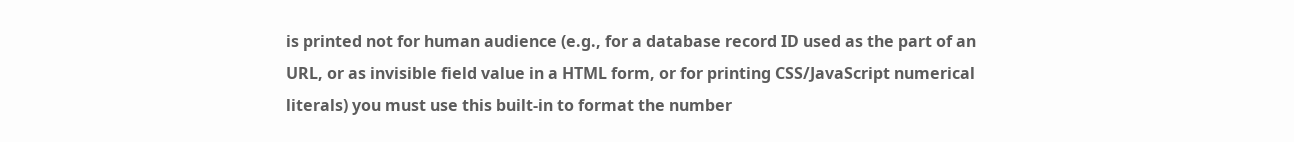is printed not for human audience (e.g., for a database record ID used as the part of an URL, or as invisible field value in a HTML form, or for printing CSS/JavaScript numerical literals) you must use this built-in to format the number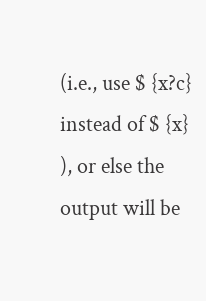(i.e., use $ {x?c} instead of $ {x} ), or else the output will be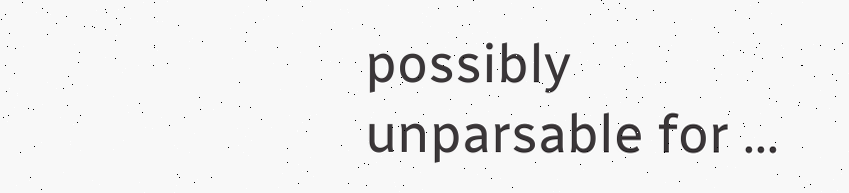possibly unparsable for ...